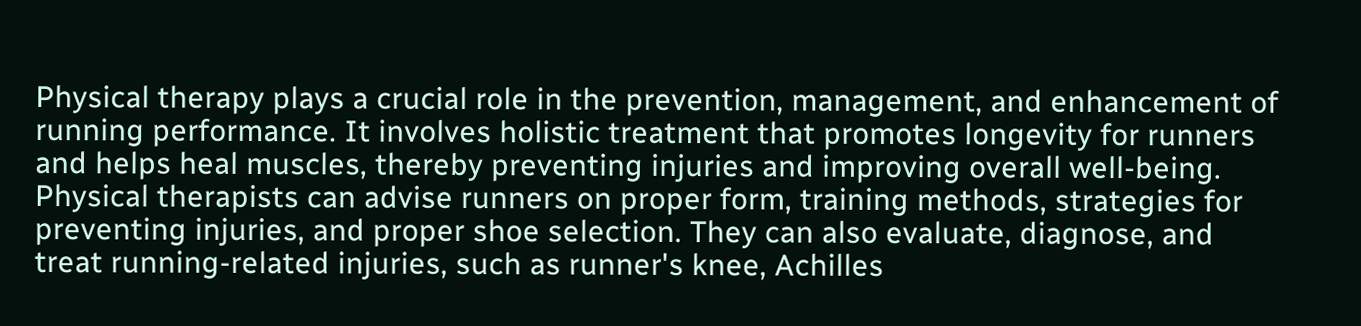Physical therapy plays a crucial role in the prevention, management, and enhancement of running performance. It involves holistic treatment that promotes longevity for runners and helps heal muscles, thereby preventing injuries and improving overall well-being. Physical therapists can advise runners on proper form, training methods, strategies for preventing injuries, and proper shoe selection. They can also evaluate, diagnose, and treat running-related injuries, such as runner's knee, Achilles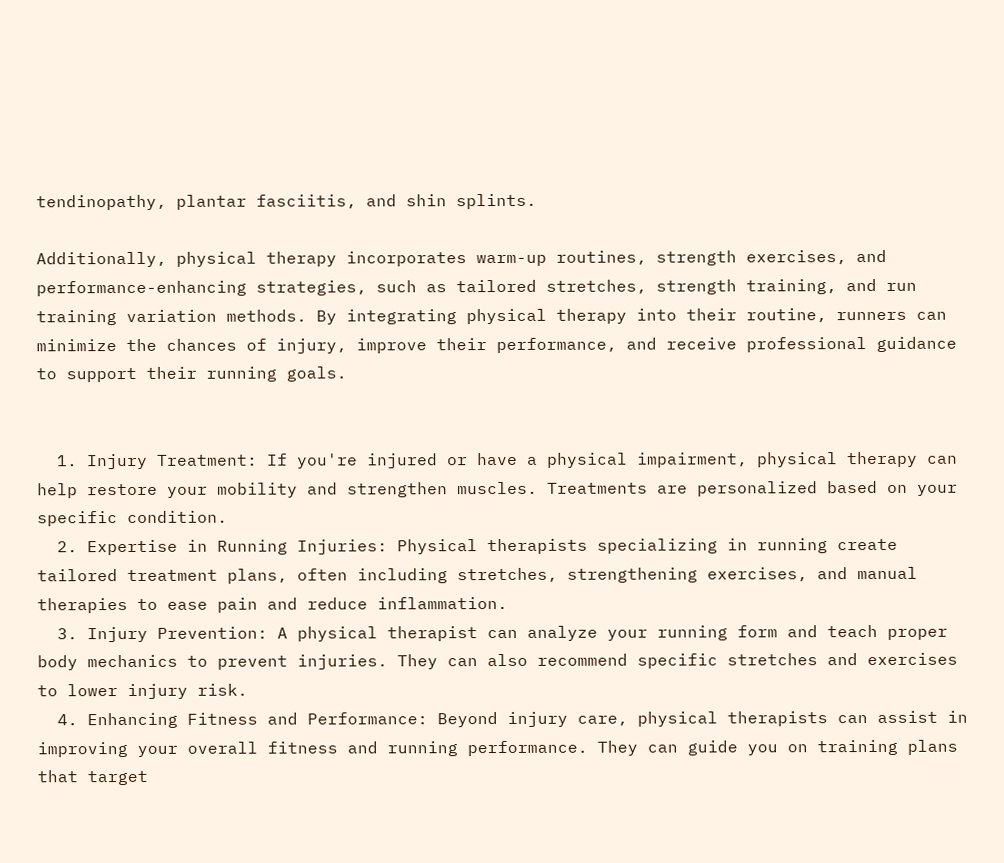tendinopathy, plantar fasciitis, and shin splints.

Additionally, physical therapy incorporates warm-up routines, strength exercises, and performance-enhancing strategies, such as tailored stretches, strength training, and run training variation methods. By integrating physical therapy into their routine, runners can minimize the chances of injury, improve their performance, and receive professional guidance to support their running goals.


  1. Injury Treatment: If you're injured or have a physical impairment, physical therapy can help restore your mobility and strengthen muscles. Treatments are personalized based on your specific condition.
  2. Expertise in Running Injuries: Physical therapists specializing in running create tailored treatment plans, often including stretches, strengthening exercises, and manual therapies to ease pain and reduce inflammation.
  3. Injury Prevention: A physical therapist can analyze your running form and teach proper body mechanics to prevent injuries. They can also recommend specific stretches and exercises to lower injury risk.
  4. Enhancing Fitness and Performance: Beyond injury care, physical therapists can assist in improving your overall fitness and running performance. They can guide you on training plans that target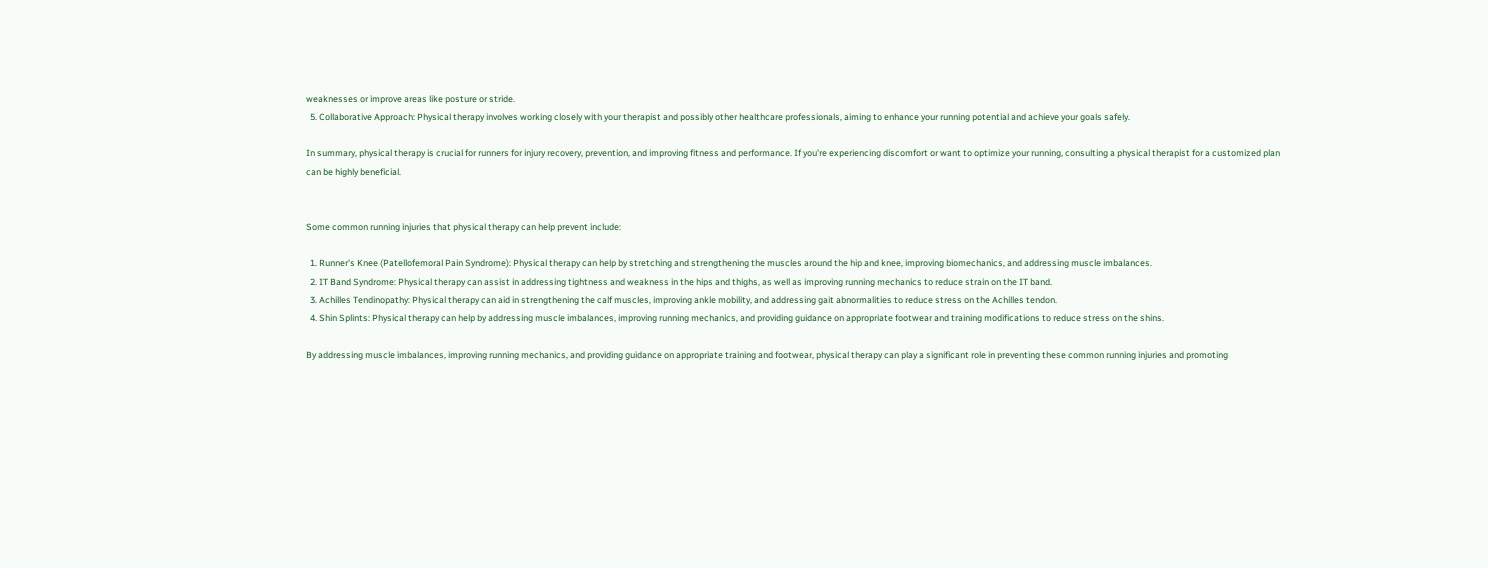weaknesses or improve areas like posture or stride.
  5. Collaborative Approach: Physical therapy involves working closely with your therapist and possibly other healthcare professionals, aiming to enhance your running potential and achieve your goals safely.

In summary, physical therapy is crucial for runners for injury recovery, prevention, and improving fitness and performance. If you're experiencing discomfort or want to optimize your running, consulting a physical therapist for a customized plan can be highly beneficial.


Some common running injuries that physical therapy can help prevent include:

  1. Runner's Knee (Patellofemoral Pain Syndrome): Physical therapy can help by stretching and strengthening the muscles around the hip and knee, improving biomechanics, and addressing muscle imbalances.
  2. IT Band Syndrome: Physical therapy can assist in addressing tightness and weakness in the hips and thighs, as well as improving running mechanics to reduce strain on the IT band.
  3. Achilles Tendinopathy: Physical therapy can aid in strengthening the calf muscles, improving ankle mobility, and addressing gait abnormalities to reduce stress on the Achilles tendon.
  4. Shin Splints: Physical therapy can help by addressing muscle imbalances, improving running mechanics, and providing guidance on appropriate footwear and training modifications to reduce stress on the shins.

By addressing muscle imbalances, improving running mechanics, and providing guidance on appropriate training and footwear, physical therapy can play a significant role in preventing these common running injuries and promoting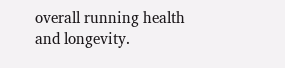overall running health and longevity.